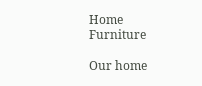Home Furniture

Our home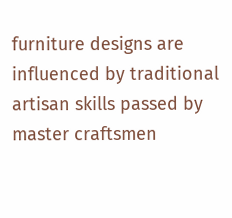furniture designs are influenced by traditional artisan skills passed by master craftsmen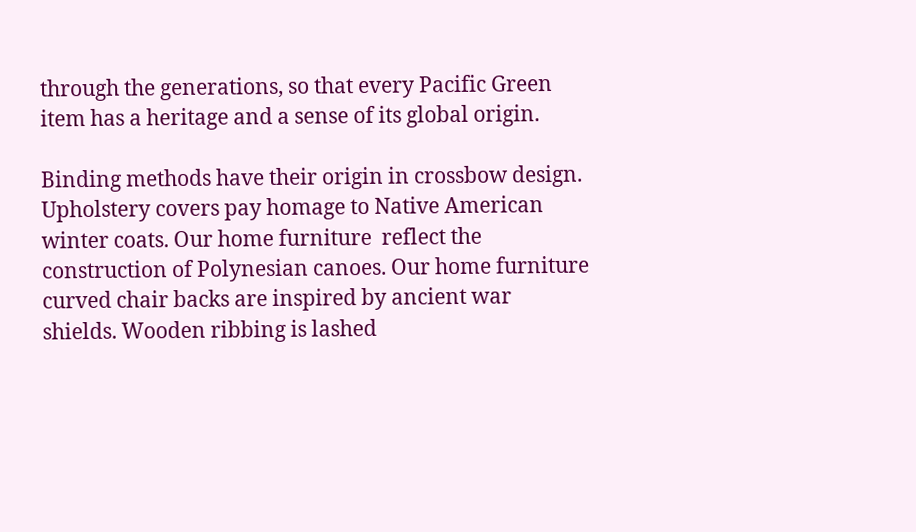through the generations, so that every Pacific Green item has a heritage and a sense of its global origin.

Binding methods have their origin in crossbow design. Upholstery covers pay homage to Native American winter coats. Our home furniture  reflect the construction of Polynesian canoes. Our home furniture curved chair backs are inspired by ancient war shields. Wooden ribbing is lashed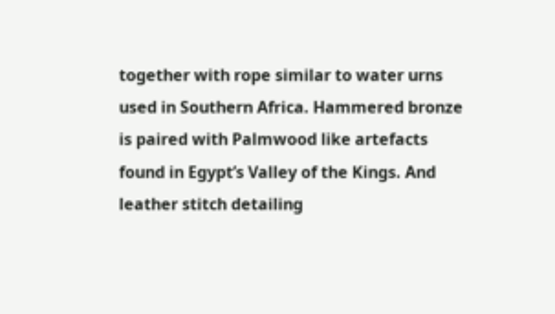together with rope similar to water urns used in Southern Africa. Hammered bronze is paired with Palmwood like artefacts found in Egypt’s Valley of the Kings. And leather stitch detailing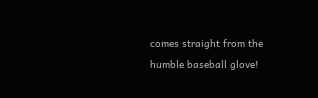comes straight from the humble baseball glove!